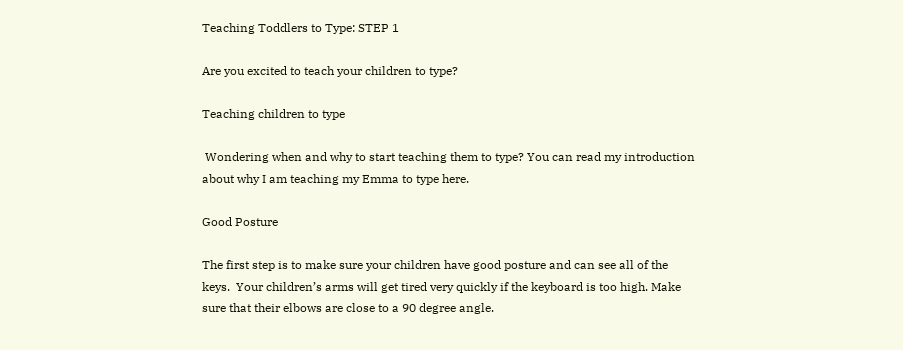Teaching Toddlers to Type: STEP 1

Are you excited to teach your children to type?

Teaching children to type

 Wondering when and why to start teaching them to type? You can read my introduction about why I am teaching my Emma to type here.

Good Posture

The first step is to make sure your children have good posture and can see all of the keys.  Your children’s arms will get tired very quickly if the keyboard is too high. Make sure that their elbows are close to a 90 degree angle.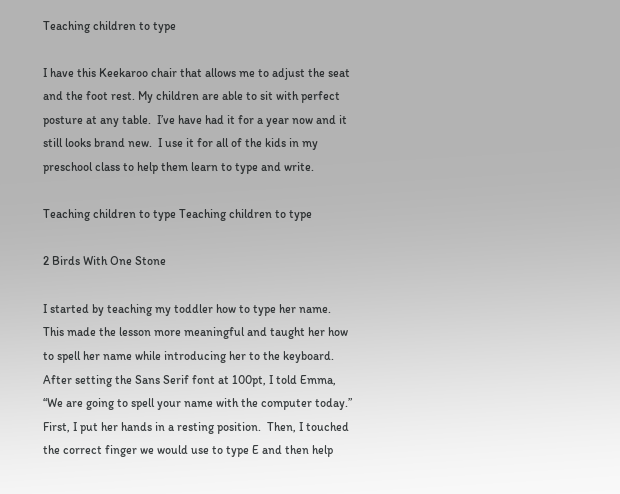Teaching children to type

I have this Keekaroo chair that allows me to adjust the seat and the foot rest. My children are able to sit with perfect posture at any table.  I’ve have had it for a year now and it still looks brand new.  I use it for all of the kids in my preschool class to help them learn to type and write.

Teaching children to type Teaching children to type

2 Birds With One Stone

I started by teaching my toddler how to type her name.  This made the lesson more meaningful and taught her how to spell her name while introducing her to the keyboard.  After setting the Sans Serif font at 100pt, I told Emma, “We are going to spell your name with the computer today.”  First, I put her hands in a resting position.  Then, I touched the correct finger we would use to type E and then help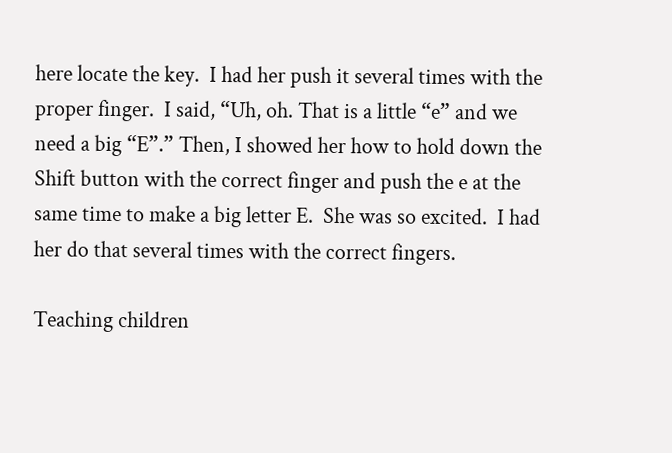here locate the key.  I had her push it several times with the proper finger.  I said, “Uh, oh. That is a little “e” and we need a big “E”.” Then, I showed her how to hold down the Shift button with the correct finger and push the e at the same time to make a big letter E.  She was so excited.  I had her do that several times with the correct fingers.

Teaching children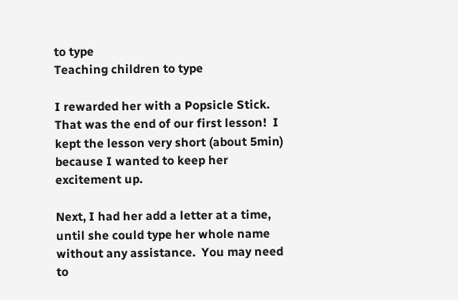to type
Teaching children to type

I rewarded her with a Popsicle Stick. That was the end of our first lesson!  I kept the lesson very short (about 5min) because I wanted to keep her excitement up.

Next, I had her add a letter at a time, until she could type her whole name without any assistance.  You may need to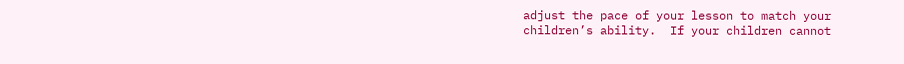adjust the pace of your lesson to match your children’s ability.  If your children cannot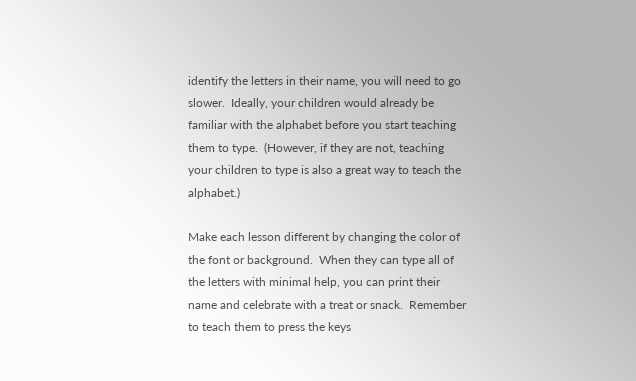identify the letters in their name, you will need to go slower.  Ideally, your children would already be familiar with the alphabet before you start teaching them to type.  (However, if they are not, teaching your children to type is also a great way to teach the alphabet.)

Make each lesson different by changing the color of the font or background.  When they can type all of the letters with minimal help, you can print their name and celebrate with a treat or snack.  Remember to teach them to press the keys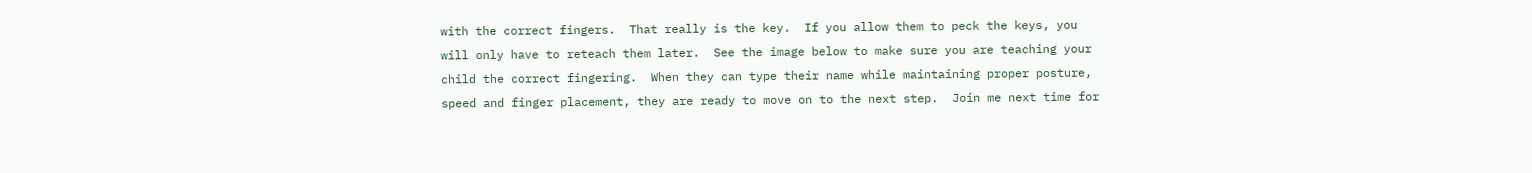with the correct fingers.  That really is the key.  If you allow them to peck the keys, you will only have to reteach them later.  See the image below to make sure you are teaching your child the correct fingering.  When they can type their name while maintaining proper posture, speed and finger placement, they are ready to move on to the next step.  Join me next time for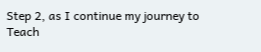Step 2, as I continue my journey to Teach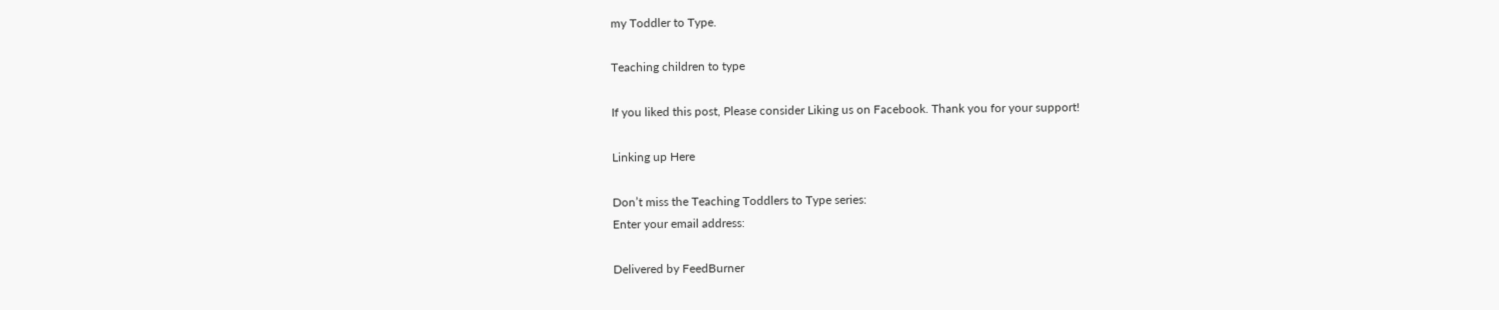my Toddler to Type.

Teaching children to type

If you liked this post, Please consider Liking us on Facebook. Thank you for your support!

Linking up Here

Don’t miss the Teaching Toddlers to Type series:
Enter your email address:

Delivered by FeedBurner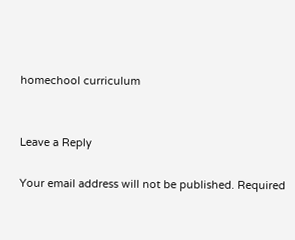homechool curriculum


Leave a Reply

Your email address will not be published. Required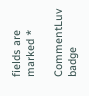fields are marked *

CommentLuv badge